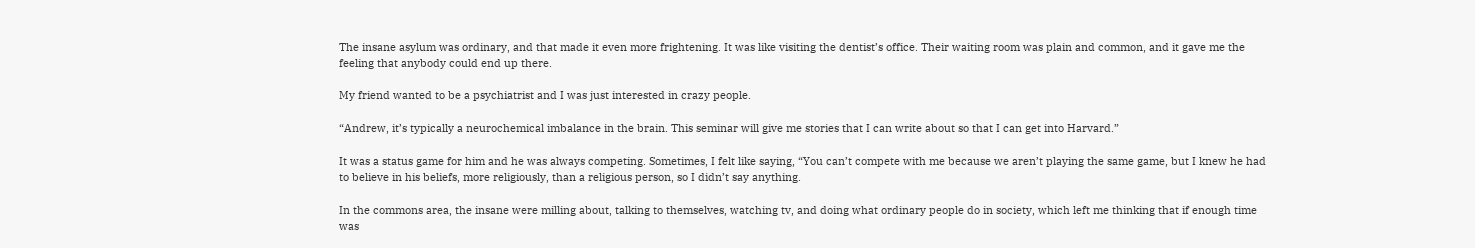The insane asylum was ordinary, and that made it even more frightening. It was like visiting the dentist’s office. Their waiting room was plain and common, and it gave me the feeling that anybody could end up there.

My friend wanted to be a psychiatrist and I was just interested in crazy people.

“Andrew, it’s typically a neurochemical imbalance in the brain. This seminar will give me stories that I can write about so that I can get into Harvard.”

It was a status game for him and he was always competing. Sometimes, I felt like saying, “You can’t compete with me because we aren’t playing the same game, but I knew he had to believe in his beliefs, more religiously, than a religious person, so I didn’t say anything.

In the commons area, the insane were milling about, talking to themselves, watching tv, and doing what ordinary people do in society, which left me thinking that if enough time was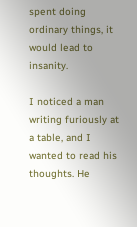spent doing ordinary things, it would lead to insanity.

I noticed a man writing furiously at a table, and I wanted to read his thoughts. He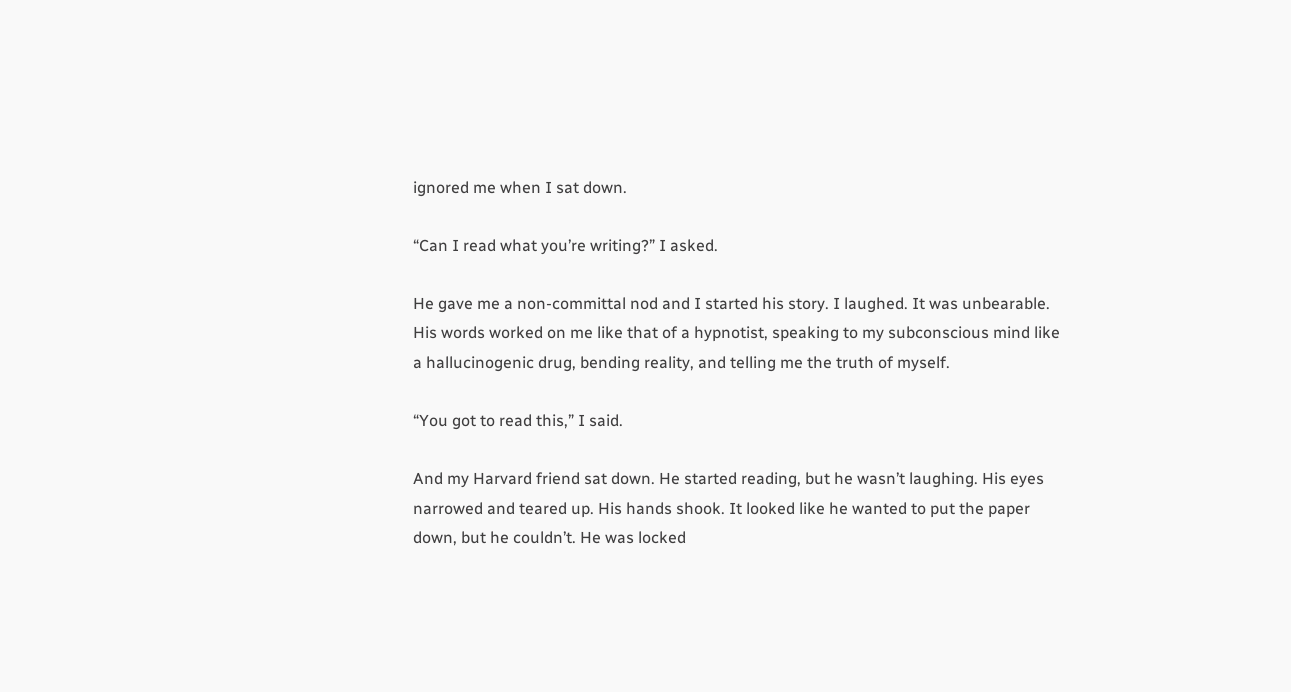ignored me when I sat down.

“Can I read what you’re writing?” I asked.

He gave me a non-committal nod and I started his story. I laughed. It was unbearable. His words worked on me like that of a hypnotist, speaking to my subconscious mind like a hallucinogenic drug, bending reality, and telling me the truth of myself.

“You got to read this,” I said.

And my Harvard friend sat down. He started reading, but he wasn’t laughing. His eyes narrowed and teared up. His hands shook. It looked like he wanted to put the paper down, but he couldn’t. He was locked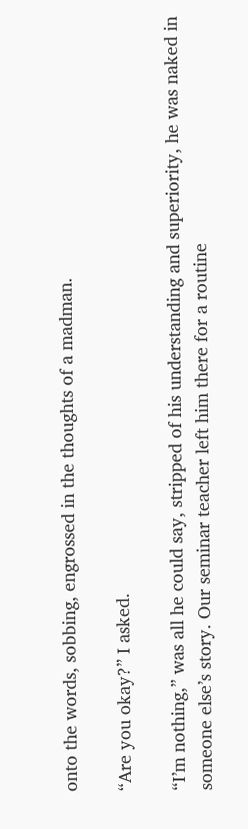onto the words, sobbing, engrossed in the thoughts of a madman.

“Are you okay?” I asked.

“I’m nothing,” was all he could say, stripped of his understanding and superiority, he was naked in someone else’s story. Our seminar teacher left him there for a routine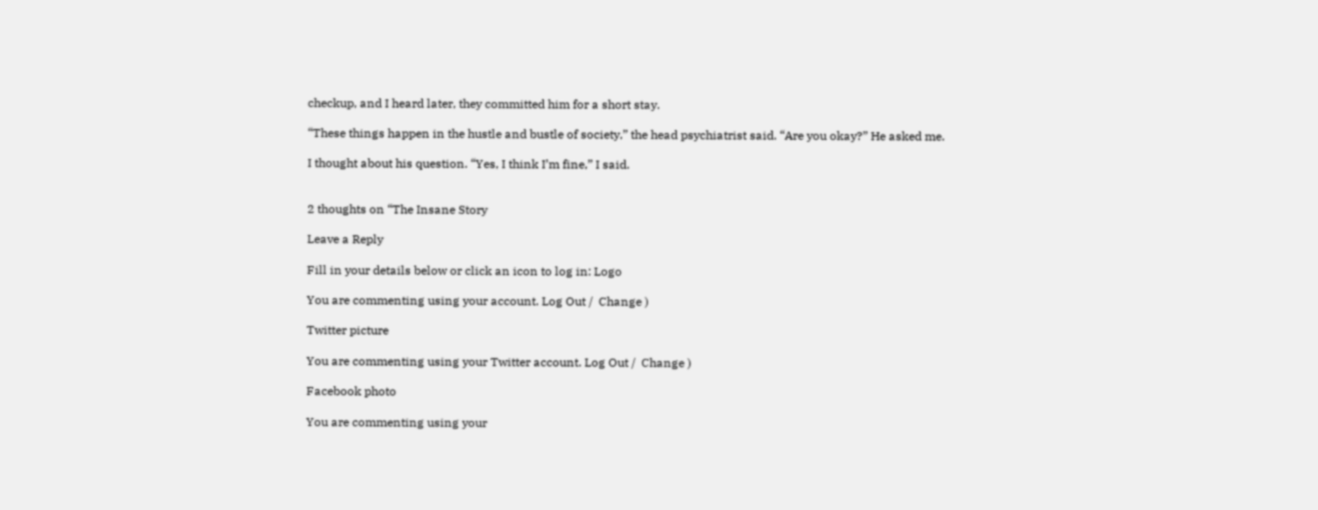checkup, and I heard later, they committed him for a short stay.

“These things happen in the hustle and bustle of society,” the head psychiatrist said. “Are you okay?” He asked me.

I thought about his question. “Yes, I think I’m fine,” I said.


2 thoughts on “The Insane Story

Leave a Reply

Fill in your details below or click an icon to log in: Logo

You are commenting using your account. Log Out /  Change )

Twitter picture

You are commenting using your Twitter account. Log Out /  Change )

Facebook photo

You are commenting using your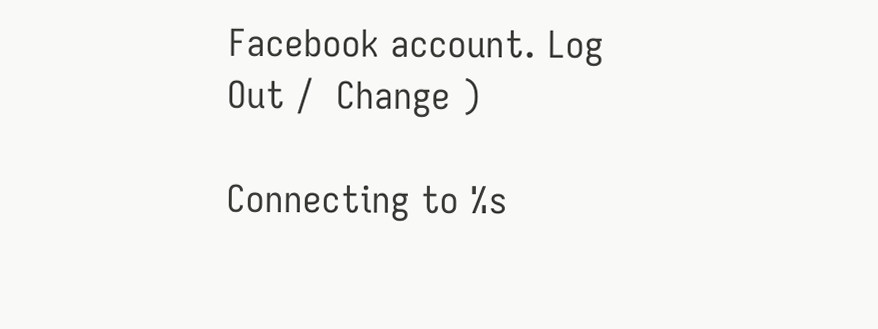Facebook account. Log Out /  Change )

Connecting to %s